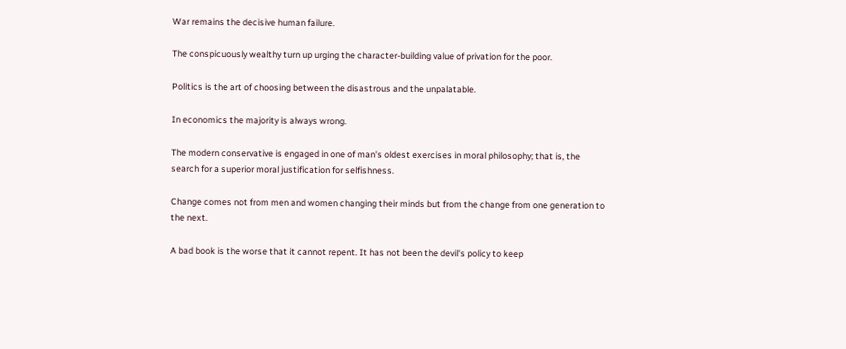War remains the decisive human failure.

The conspicuously wealthy turn up urging the character-building value of privation for the poor.

Politics is the art of choosing between the disastrous and the unpalatable.

In economics the majority is always wrong.

The modern conservative is engaged in one of man's oldest exercises in moral philosophy; that is, the search for a superior moral justification for selfishness.

Change comes not from men and women changing their minds but from the change from one generation to the next.

A bad book is the worse that it cannot repent. It has not been the devil's policy to keep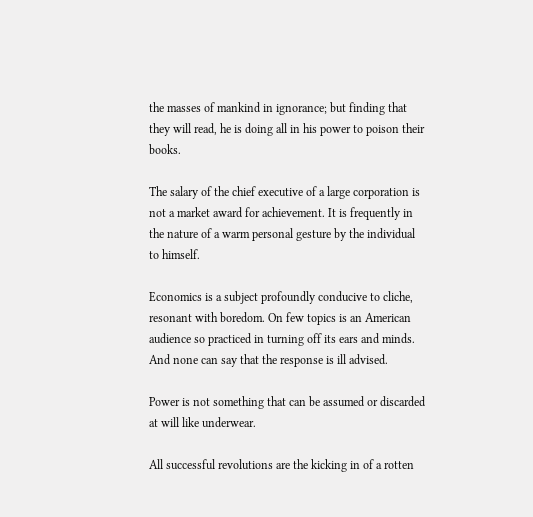the masses of mankind in ignorance; but finding that they will read, he is doing all in his power to poison their books.

The salary of the chief executive of a large corporation is not a market award for achievement. It is frequently in the nature of a warm personal gesture by the individual to himself.

Economics is a subject profoundly conducive to cliche, resonant with boredom. On few topics is an American audience so practiced in turning off its ears and minds. And none can say that the response is ill advised.

Power is not something that can be assumed or discarded at will like underwear.

All successful revolutions are the kicking in of a rotten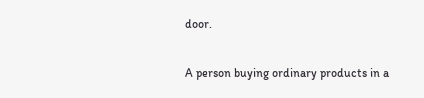door.

A person buying ordinary products in a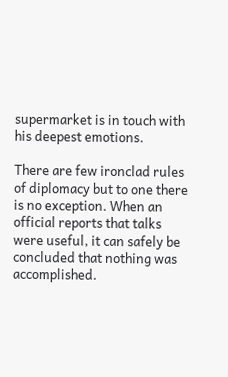supermarket is in touch with his deepest emotions.

There are few ironclad rules of diplomacy but to one there is no exception. When an official reports that talks were useful, it can safely be concluded that nothing was accomplished.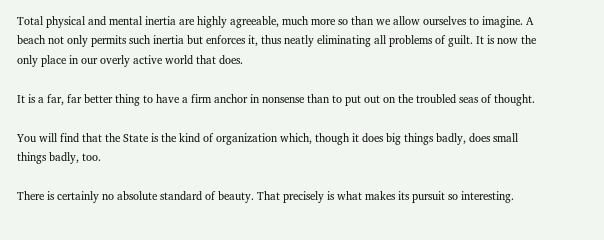Total physical and mental inertia are highly agreeable, much more so than we allow ourselves to imagine. A beach not only permits such inertia but enforces it, thus neatly eliminating all problems of guilt. It is now the only place in our overly active world that does.

It is a far, far better thing to have a firm anchor in nonsense than to put out on the troubled seas of thought.

You will find that the State is the kind of organization which, though it does big things badly, does small things badly, too.

There is certainly no absolute standard of beauty. That precisely is what makes its pursuit so interesting.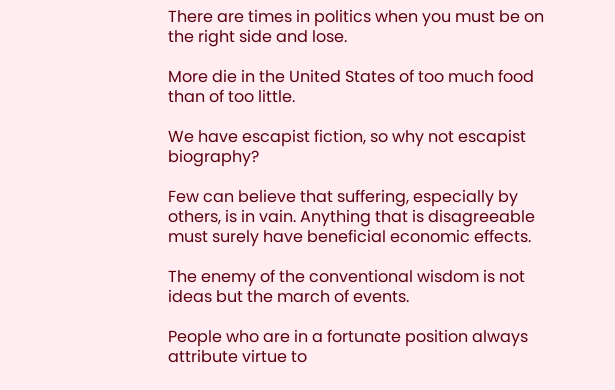There are times in politics when you must be on the right side and lose.

More die in the United States of too much food than of too little.

We have escapist fiction, so why not escapist biography?

Few can believe that suffering, especially by others, is in vain. Anything that is disagreeable must surely have beneficial economic effects.

The enemy of the conventional wisdom is not ideas but the march of events.

People who are in a fortunate position always attribute virtue to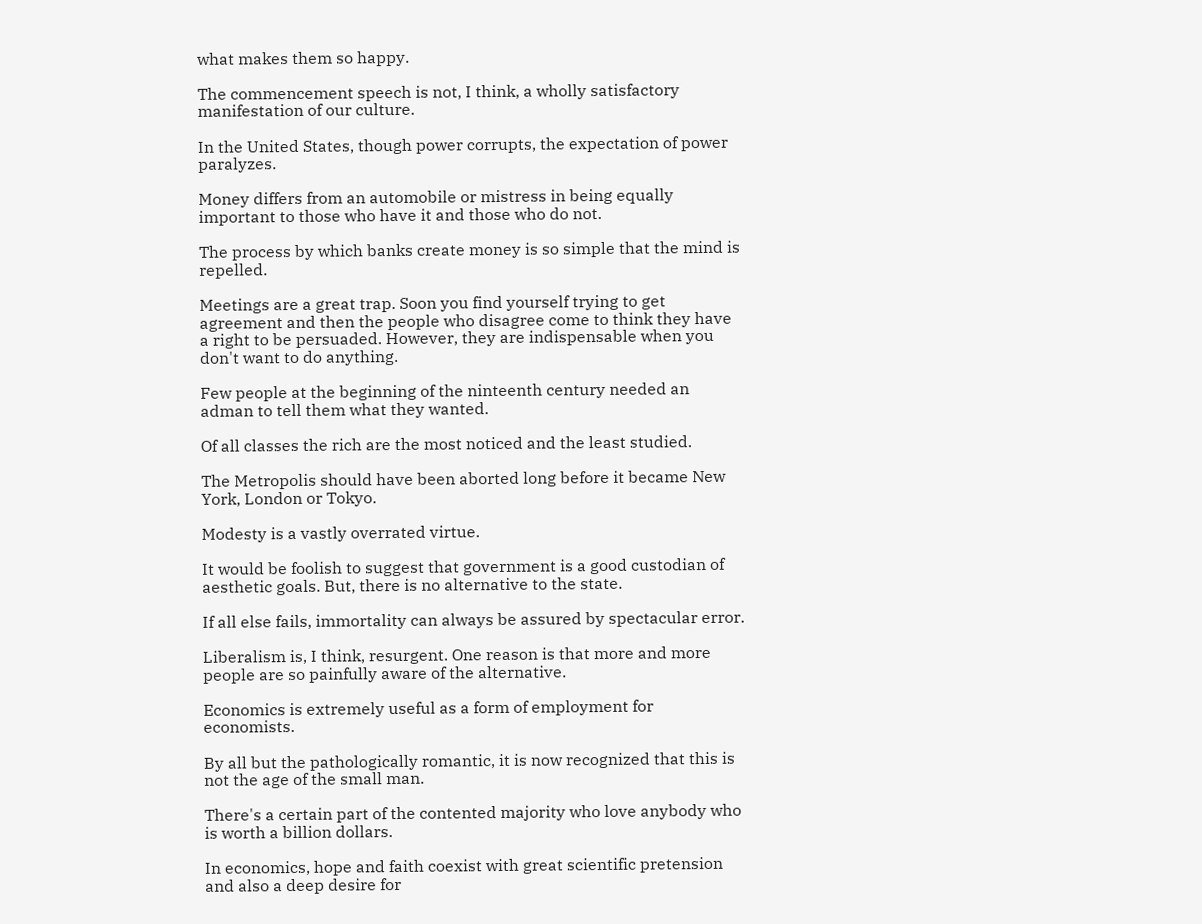what makes them so happy.

The commencement speech is not, I think, a wholly satisfactory manifestation of our culture.

In the United States, though power corrupts, the expectation of power paralyzes.

Money differs from an automobile or mistress in being equally important to those who have it and those who do not.

The process by which banks create money is so simple that the mind is repelled.

Meetings are a great trap. Soon you find yourself trying to get agreement and then the people who disagree come to think they have a right to be persuaded. However, they are indispensable when you don't want to do anything.

Few people at the beginning of the ninteenth century needed an adman to tell them what they wanted.

Of all classes the rich are the most noticed and the least studied.

The Metropolis should have been aborted long before it became New York, London or Tokyo.

Modesty is a vastly overrated virtue.

It would be foolish to suggest that government is a good custodian of aesthetic goals. But, there is no alternative to the state.

If all else fails, immortality can always be assured by spectacular error.

Liberalism is, I think, resurgent. One reason is that more and more people are so painfully aware of the alternative.

Economics is extremely useful as a form of employment for economists.

By all but the pathologically romantic, it is now recognized that this is not the age of the small man.

There's a certain part of the contented majority who love anybody who is worth a billion dollars.

In economics, hope and faith coexist with great scientific pretension and also a deep desire for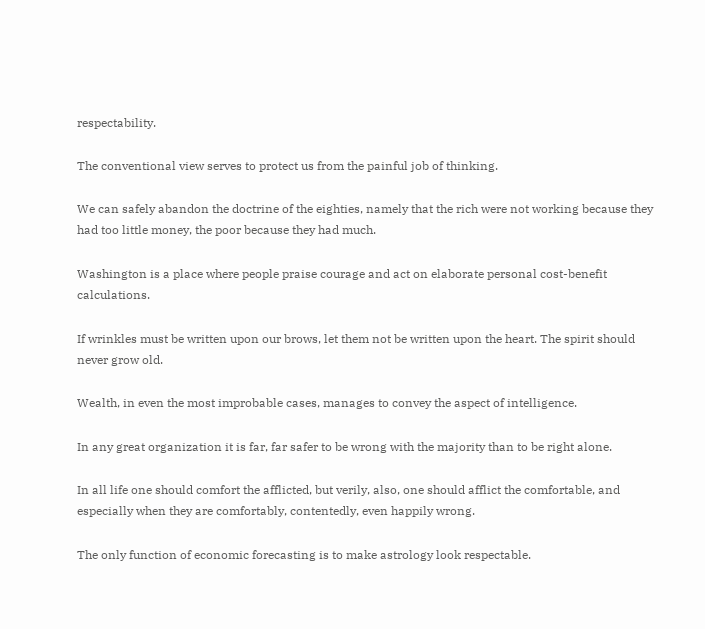respectability.

The conventional view serves to protect us from the painful job of thinking.

We can safely abandon the doctrine of the eighties, namely that the rich were not working because they had too little money, the poor because they had much.

Washington is a place where people praise courage and act on elaborate personal cost-benefit calculations.

If wrinkles must be written upon our brows, let them not be written upon the heart. The spirit should never grow old.

Wealth, in even the most improbable cases, manages to convey the aspect of intelligence.

In any great organization it is far, far safer to be wrong with the majority than to be right alone.

In all life one should comfort the afflicted, but verily, also, one should afflict the comfortable, and especially when they are comfortably, contentedly, even happily wrong.

The only function of economic forecasting is to make astrology look respectable.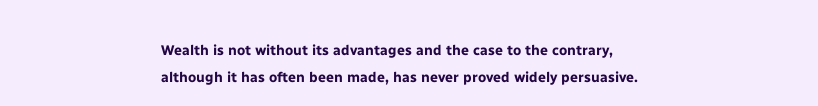Wealth is not without its advantages and the case to the contrary, although it has often been made, has never proved widely persuasive.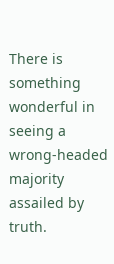There is something wonderful in seeing a wrong-headed majority assailed by truth.